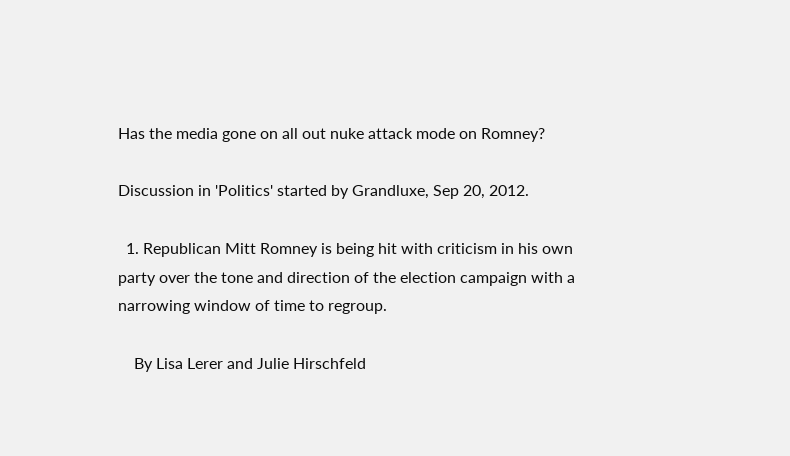Has the media gone on all out nuke attack mode on Romney?

Discussion in 'Politics' started by Grandluxe, Sep 20, 2012.

  1. Republican Mitt Romney is being hit with criticism in his own party over the tone and direction of the election campaign with a narrowing window of time to regroup.

    By Lisa Lerer and Julie Hirschfeld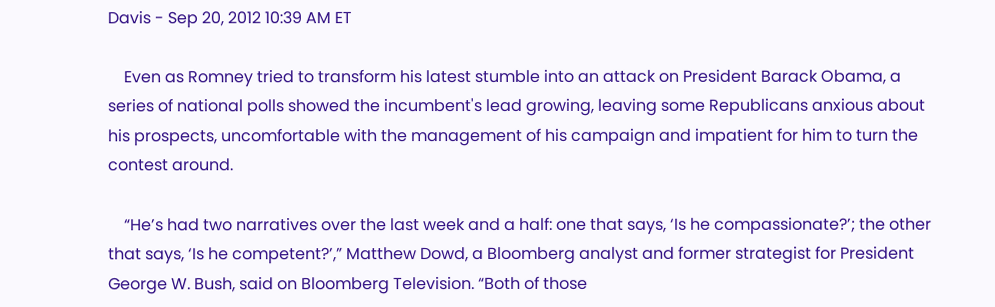Davis - Sep 20, 2012 10:39 AM ET

    Even as Romney tried to transform his latest stumble into an attack on President Barack Obama, a series of national polls showed the incumbent's lead growing, leaving some Republicans anxious about his prospects, uncomfortable with the management of his campaign and impatient for him to turn the contest around.

    “He’s had two narratives over the last week and a half: one that says, ‘Is he compassionate?’; the other that says, ‘Is he competent?’,” Matthew Dowd, a Bloomberg analyst and former strategist for President George W. Bush, said on Bloomberg Television. “Both of those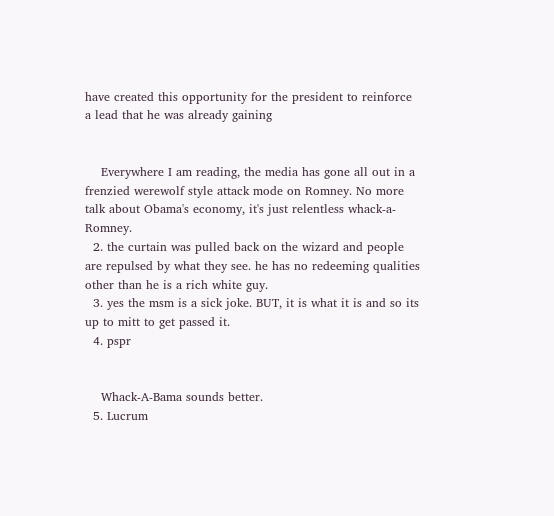have created this opportunity for the president to reinforce a lead that he was already gaining


    Everywhere I am reading, the media has gone all out in a frenzied werewolf style attack mode on Romney. No more talk about Obama's economy, it's just relentless whack-a-Romney.
  2. the curtain was pulled back on the wizard and people are repulsed by what they see. he has no redeeming qualities other than he is a rich white guy.
  3. yes the msm is a sick joke. BUT, it is what it is and so its up to mitt to get passed it.
  4. pspr


    Whack-A-Bama sounds better.
  5. Lucrum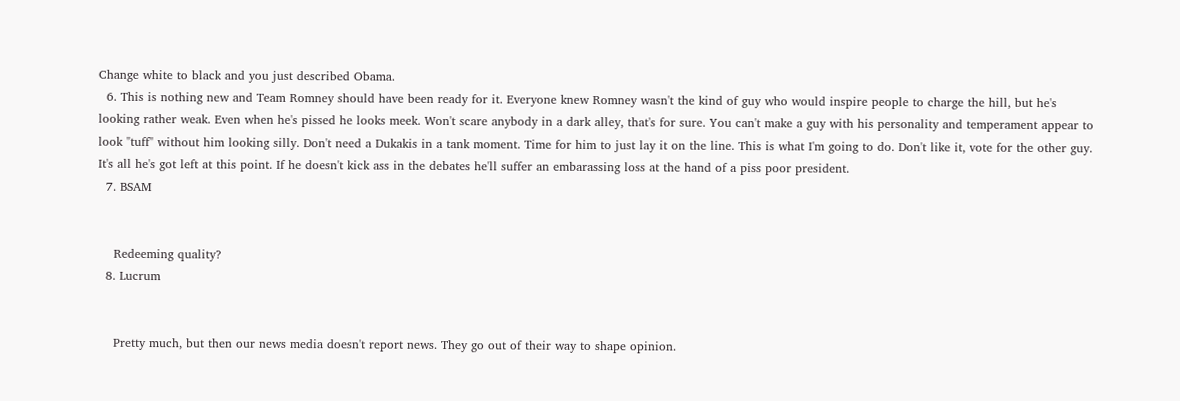Change white to black and you just described Obama.
  6. This is nothing new and Team Romney should have been ready for it. Everyone knew Romney wasn't the kind of guy who would inspire people to charge the hill, but he's looking rather weak. Even when he's pissed he looks meek. Won't scare anybody in a dark alley, that's for sure. You can't make a guy with his personality and temperament appear to look "tuff" without him looking silly. Don't need a Dukakis in a tank moment. Time for him to just lay it on the line. This is what I'm going to do. Don't like it, vote for the other guy. It's all he's got left at this point. If he doesn't kick ass in the debates he'll suffer an embarassing loss at the hand of a piss poor president.
  7. BSAM


    Redeeming quality?
  8. Lucrum


    Pretty much, but then our news media doesn't report news. They go out of their way to shape opinion.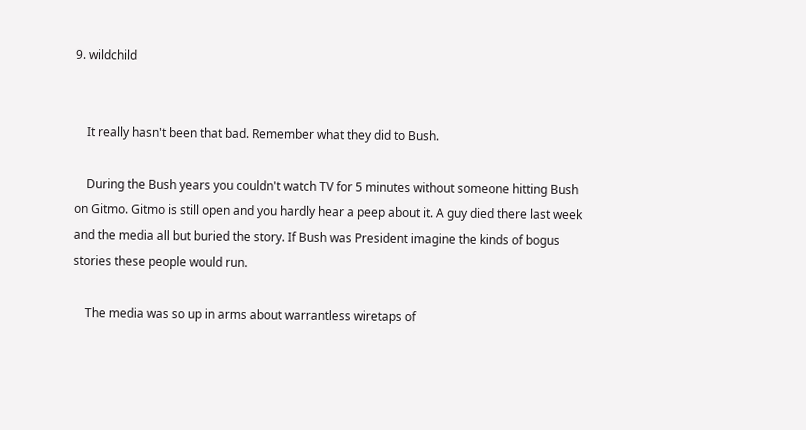9. wildchild


    It really hasn't been that bad. Remember what they did to Bush.

    During the Bush years you couldn't watch TV for 5 minutes without someone hitting Bush on Gitmo. Gitmo is still open and you hardly hear a peep about it. A guy died there last week and the media all but buried the story. If Bush was President imagine the kinds of bogus stories these people would run.

    The media was so up in arms about warrantless wiretaps of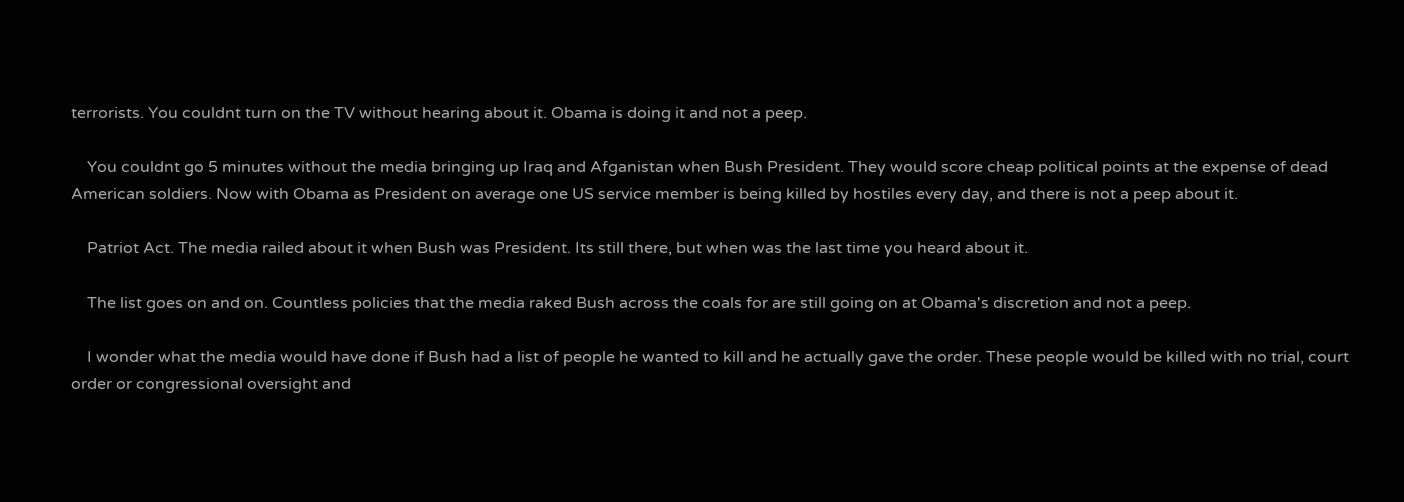terrorists. You couldnt turn on the TV without hearing about it. Obama is doing it and not a peep.

    You couldnt go 5 minutes without the media bringing up Iraq and Afganistan when Bush President. They would score cheap political points at the expense of dead American soldiers. Now with Obama as President on average one US service member is being killed by hostiles every day, and there is not a peep about it.

    Patriot Act. The media railed about it when Bush was President. Its still there, but when was the last time you heard about it.

    The list goes on and on. Countless policies that the media raked Bush across the coals for are still going on at Obama's discretion and not a peep.

    I wonder what the media would have done if Bush had a list of people he wanted to kill and he actually gave the order. These people would be killed with no trial, court order or congressional oversight and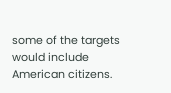some of the targets would include American citizens.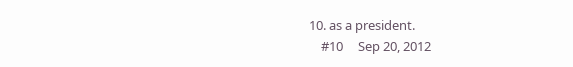10. as a president.
    #10     Sep 20, 2012